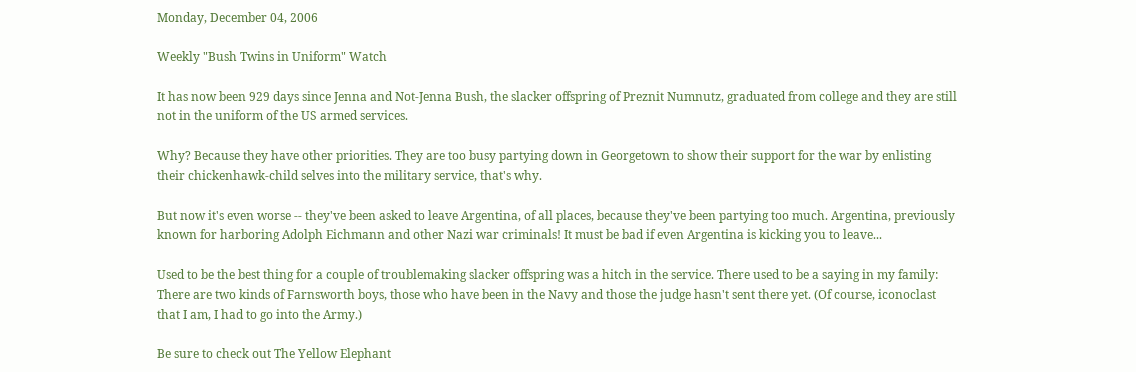Monday, December 04, 2006

Weekly "Bush Twins in Uniform" Watch

It has now been 929 days since Jenna and Not-Jenna Bush, the slacker offspring of Preznit Numnutz, graduated from college and they are still not in the uniform of the US armed services.

Why? Because they have other priorities. They are too busy partying down in Georgetown to show their support for the war by enlisting their chickenhawk-child selves into the military service, that's why.

But now it's even worse -- they've been asked to leave Argentina, of all places, because they've been partying too much. Argentina, previously known for harboring Adolph Eichmann and other Nazi war criminals! It must be bad if even Argentina is kicking you to leave...

Used to be the best thing for a couple of troublemaking slacker offspring was a hitch in the service. There used to be a saying in my family: There are two kinds of Farnsworth boys, those who have been in the Navy and those the judge hasn't sent there yet. (Of course, iconoclast that I am, I had to go into the Army.)

Be sure to check out The Yellow Elephant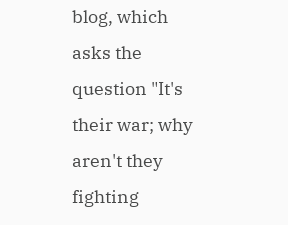blog, which asks the question "It's their war; why aren't they fighting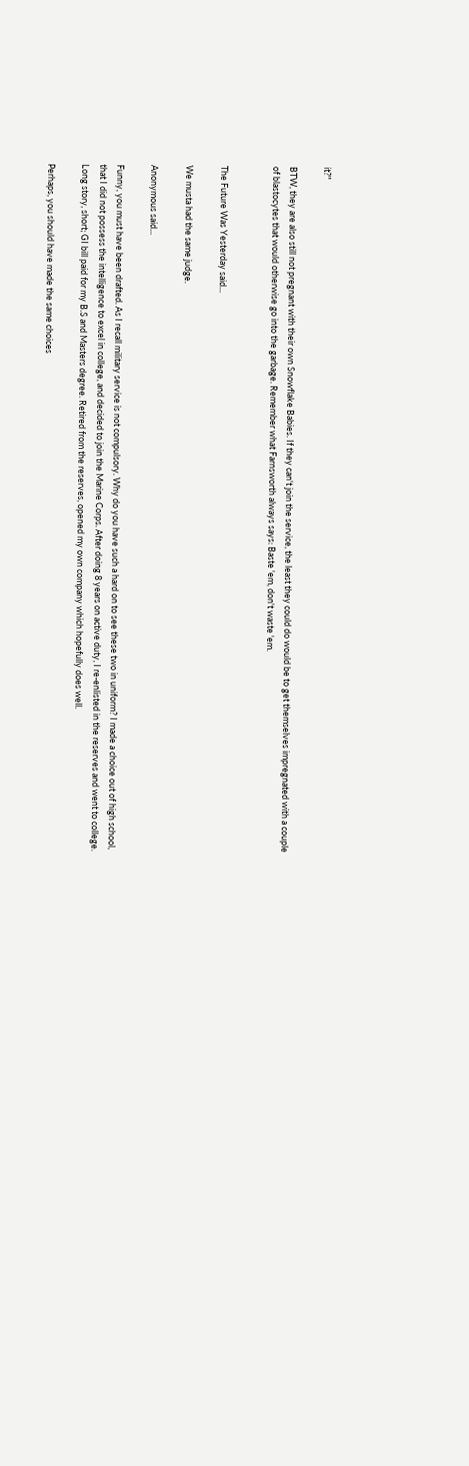it?"

BTW, they are also still not pregnant with their own Snowflake Babies. If they can't join the service, the least they could do would be to get themselves impregnated with a couple of blastocytes that would otherwise go into the garbage. Remember what Farnsworth always says: Baste 'em, don't waste 'em.


The Future Was Yesterday said...

We musta had the same judge.

Anonymous said...

Funny, you must have been drafted. As I recall military service is not compulsory. Why do you have such a hard on to see these two in uniform? I made a choice out of high school, that I did not possess the intelligence to excel in college, and decided to join the Marine Corps. After doing 8 years on active duty, I re-enlisted in the reserves and went to college. Long story, short; GI bill paid for my B.S and Masters degree. Retired from the reserves, opened my own company which hopefully does well.

Perhaps, you should have made the same choices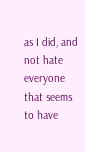as I did, and not hate everyone that seems to have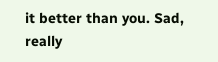it better than you. Sad, really